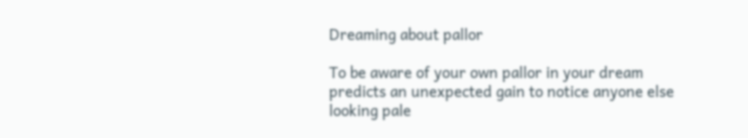Dreaming about pallor

To be aware of your own pallor in your dream predicts an unexpected gain to notice anyone else looking pale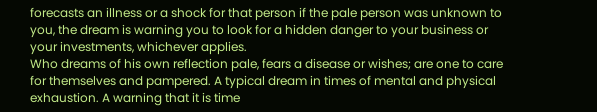forecasts an illness or a shock for that person if the pale person was unknown to you, the dream is warning you to look for a hidden danger to your business or your investments, whichever applies.
Who dreams of his own reflection pale, fears a disease or wishes; are one to care for themselves and pampered. A typical dream in times of mental and physical exhaustion. A warning that it is time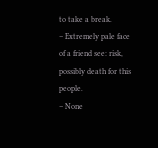to take a break.
– Extremely pale face of a friend see: risk, possibly death for this people.
– None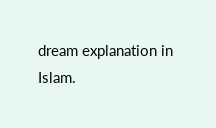dream explanation in Islam.